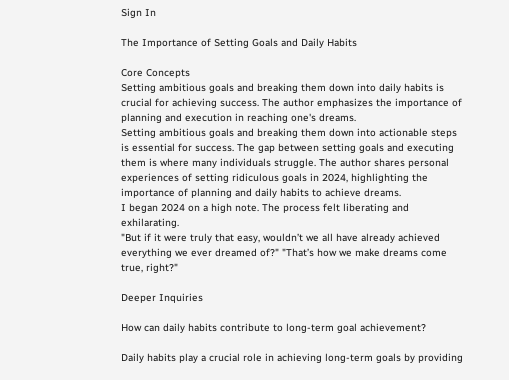Sign In

The Importance of Setting Goals and Daily Habits

Core Concepts
Setting ambitious goals and breaking them down into daily habits is crucial for achieving success. The author emphasizes the importance of planning and execution in reaching one's dreams.
Setting ambitious goals and breaking them down into actionable steps is essential for success. The gap between setting goals and executing them is where many individuals struggle. The author shares personal experiences of setting ridiculous goals in 2024, highlighting the importance of planning and daily habits to achieve dreams.
I began 2024 on a high note. The process felt liberating and exhilarating.
"But if it were truly that easy, wouldn’t we all have already achieved everything we ever dreamed of?" "That’s how we make dreams come true, right?"

Deeper Inquiries

How can daily habits contribute to long-term goal achievement?

Daily habits play a crucial role in achieving long-term goals by providing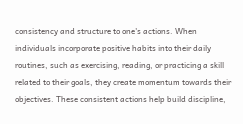consistency and structure to one's actions. When individuals incorporate positive habits into their daily routines, such as exercising, reading, or practicing a skill related to their goals, they create momentum towards their objectives. These consistent actions help build discipline,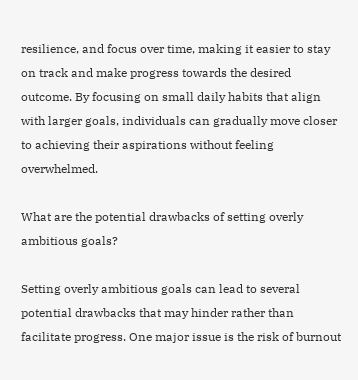resilience, and focus over time, making it easier to stay on track and make progress towards the desired outcome. By focusing on small daily habits that align with larger goals, individuals can gradually move closer to achieving their aspirations without feeling overwhelmed.

What are the potential drawbacks of setting overly ambitious goals?

Setting overly ambitious goals can lead to several potential drawbacks that may hinder rather than facilitate progress. One major issue is the risk of burnout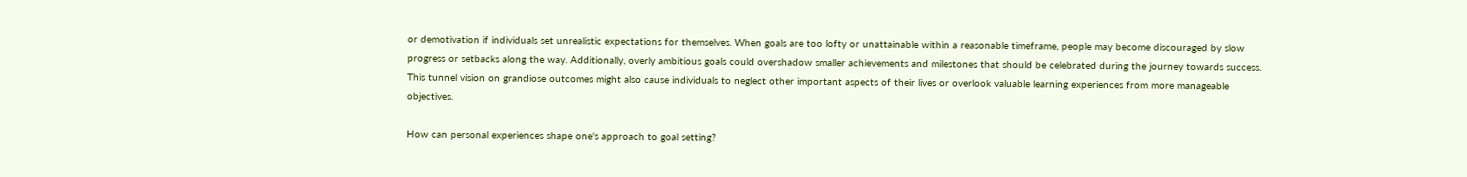or demotivation if individuals set unrealistic expectations for themselves. When goals are too lofty or unattainable within a reasonable timeframe, people may become discouraged by slow progress or setbacks along the way. Additionally, overly ambitious goals could overshadow smaller achievements and milestones that should be celebrated during the journey towards success. This tunnel vision on grandiose outcomes might also cause individuals to neglect other important aspects of their lives or overlook valuable learning experiences from more manageable objectives.

How can personal experiences shape one's approach to goal setting?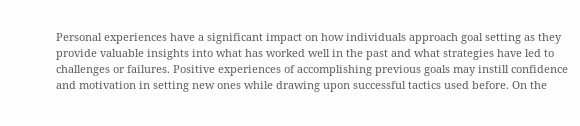Personal experiences have a significant impact on how individuals approach goal setting as they provide valuable insights into what has worked well in the past and what strategies have led to challenges or failures. Positive experiences of accomplishing previous goals may instill confidence and motivation in setting new ones while drawing upon successful tactics used before. On the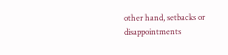other hand, setbacks or disappointments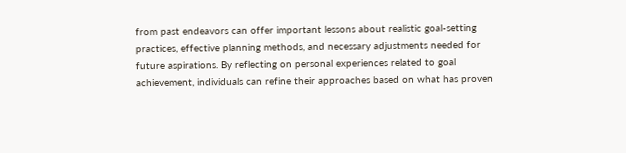from past endeavors can offer important lessons about realistic goal-setting practices, effective planning methods, and necessary adjustments needed for future aspirations. By reflecting on personal experiences related to goal achievement, individuals can refine their approaches based on what has proven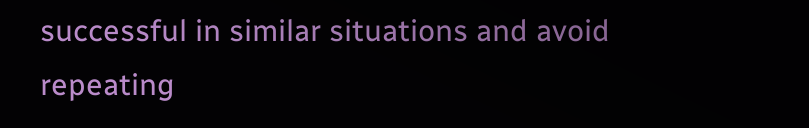successful in similar situations and avoid repeating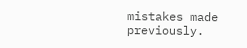mistakes made previously.